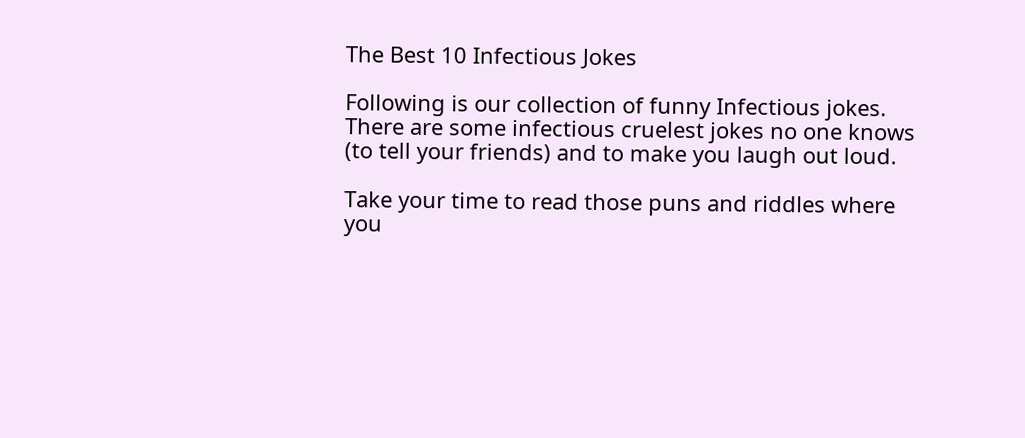The Best 10 Infectious Jokes

Following is our collection of funny Infectious jokes. There are some infectious cruelest jokes no one knows (to tell your friends) and to make you laugh out loud.

Take your time to read those puns and riddles where you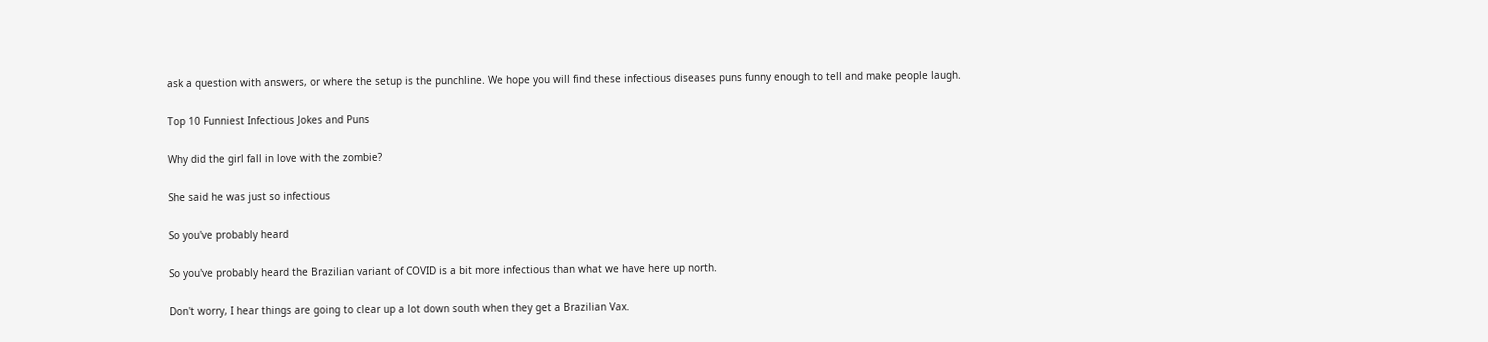ask a question with answers, or where the setup is the punchline. We hope you will find these infectious diseases puns funny enough to tell and make people laugh.

Top 10 Funniest Infectious Jokes and Puns

Why did the girl fall in love with the zombie?

She said he was just so infectious

So you've probably heard

So you've probably heard the Brazilian variant of COVID is a bit more infectious than what we have here up north.

Don't worry, I hear things are going to clear up a lot down south when they get a Brazilian Vax.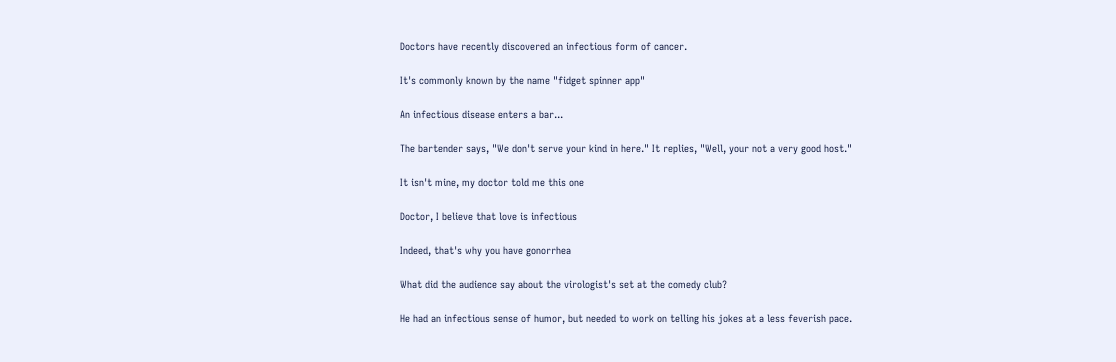Doctors have recently discovered an infectious form of cancer.

It's commonly known by the name "fidget spinner app"

An infectious disease enters a bar...

The bartender says, "We don't serve your kind in here." It replies, "Well, your not a very good host."

It isn't mine, my doctor told me this one

Doctor, I believe that love is infectious

Indeed, that's why you have gonorrhea

What did the audience say about the virologist's set at the comedy club?

He had an infectious sense of humor, but needed to work on telling his jokes at a less feverish pace.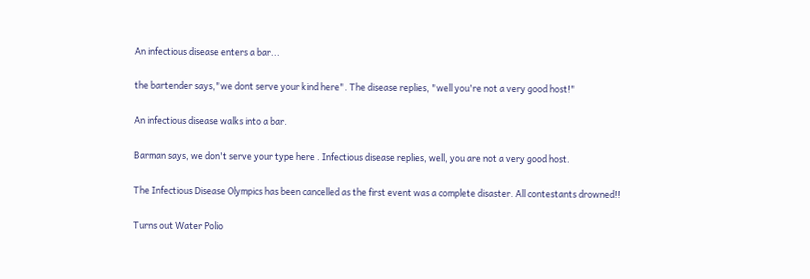An infectious disease enters a bar...

the bartender says,"we dont serve your kind here". The disease replies, "well you're not a very good host!"

An infectious disease walks into a bar.

Barman says, we don't serve your type here . Infectious disease replies, well, you are not a very good host.

The Infectious Disease Olympics has been cancelled as the first event was a complete disaster. All contestants drowned!!

Turns out Water Polio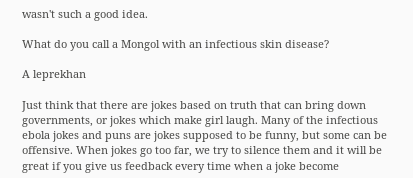wasn't such a good idea.

What do you call a Mongol with an infectious skin disease?

A leprekhan

Just think that there are jokes based on truth that can bring down governments, or jokes which make girl laugh. Many of the infectious ebola jokes and puns are jokes supposed to be funny, but some can be offensive. When jokes go too far, we try to silence them and it will be great if you give us feedback every time when a joke become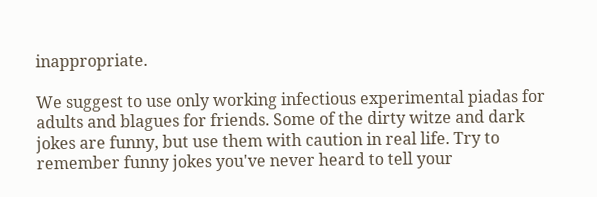inappropriate.

We suggest to use only working infectious experimental piadas for adults and blagues for friends. Some of the dirty witze and dark jokes are funny, but use them with caution in real life. Try to remember funny jokes you've never heard to tell your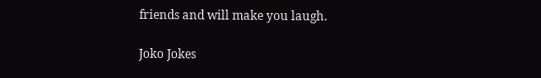friends and will make you laugh.

Joko Jokes